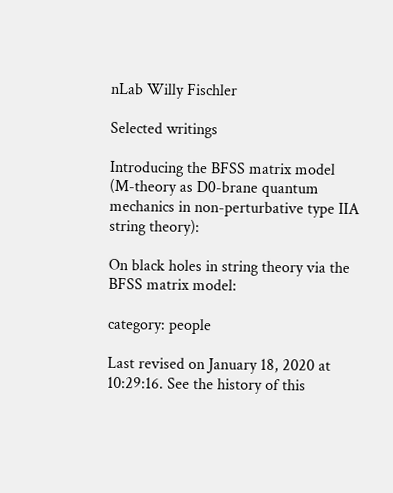nLab Willy Fischler

Selected writings

Introducing the BFSS matrix model (M-theory as D0-brane quantum mechanics in non-perturbative type IIA string theory):

On black holes in string theory via the BFSS matrix model:

category: people

Last revised on January 18, 2020 at 10:29:16. See the history of this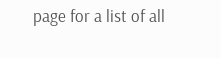page for a list of all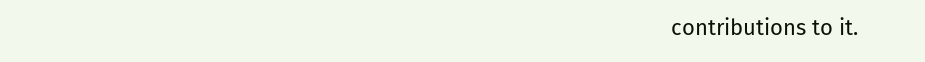contributions to it.